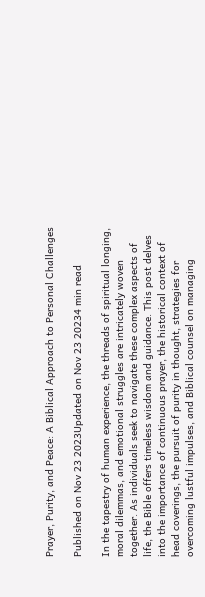Prayer, Purity, and Peace: A Biblical Approach to Personal Challenges

Published on Nov 23 2023Updated on Nov 23 20234 min read

In the tapestry of human experience, the threads of spiritual longing, moral dilemmas, and emotional struggles are intricately woven together. As individuals seek to navigate these complex aspects of life, the Bible offers timeless wisdom and guidance. This post delves into the importance of continuous prayer, the historical context of head coverings, the pursuit of purity in thought, strategies for overcoming lustful impulses, and Biblical counsel on managing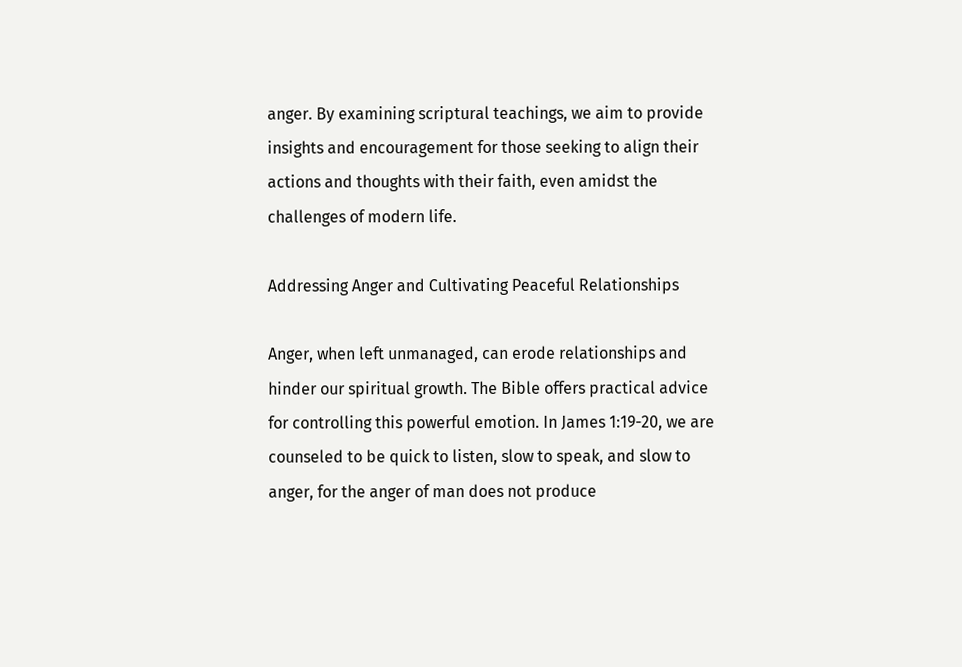anger. By examining scriptural teachings, we aim to provide insights and encouragement for those seeking to align their actions and thoughts with their faith, even amidst the challenges of modern life.

Addressing Anger and Cultivating Peaceful Relationships

Anger, when left unmanaged, can erode relationships and hinder our spiritual growth. The Bible offers practical advice for controlling this powerful emotion. In James 1:19-20, we are counseled to be quick to listen, slow to speak, and slow to anger, for the anger of man does not produce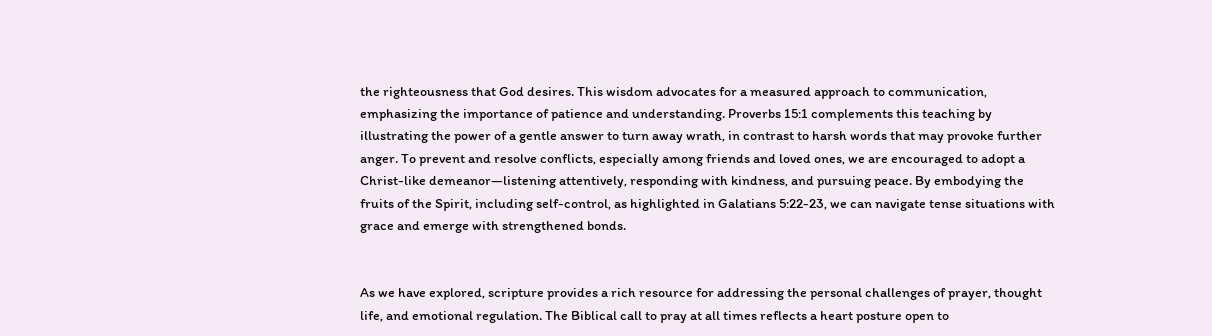the righteousness that God desires. This wisdom advocates for a measured approach to communication, emphasizing the importance of patience and understanding. Proverbs 15:1 complements this teaching by illustrating the power of a gentle answer to turn away wrath, in contrast to harsh words that may provoke further anger. To prevent and resolve conflicts, especially among friends and loved ones, we are encouraged to adopt a Christ-like demeanor—listening attentively, responding with kindness, and pursuing peace. By embodying the fruits of the Spirit, including self-control, as highlighted in Galatians 5:22-23, we can navigate tense situations with grace and emerge with strengthened bonds.


As we have explored, scripture provides a rich resource for addressing the personal challenges of prayer, thought life, and emotional regulation. The Biblical call to pray at all times reflects a heart posture open to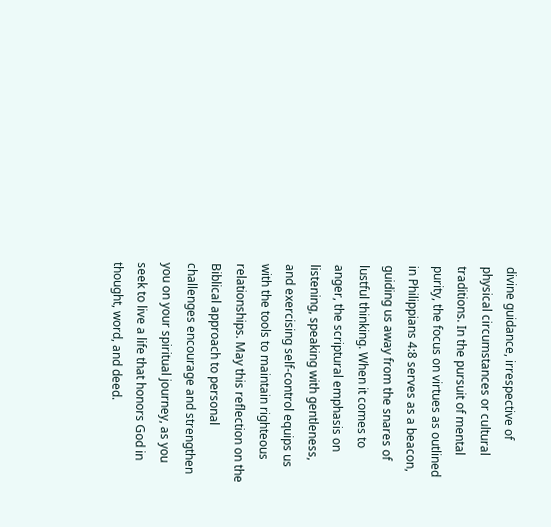divine guidance, irrespective of physical circumstances or cultural traditions. In the pursuit of mental purity, the focus on virtues as outlined in Philippians 4:8 serves as a beacon, guiding us away from the snares of lustful thinking. When it comes to anger, the scriptural emphasis on listening, speaking with gentleness, and exercising self-control equips us with the tools to maintain righteous relationships. May this reflection on the Biblical approach to personal challenges encourage and strengthen you on your spiritual journey, as you seek to live a life that honors God in thought, word, and deed.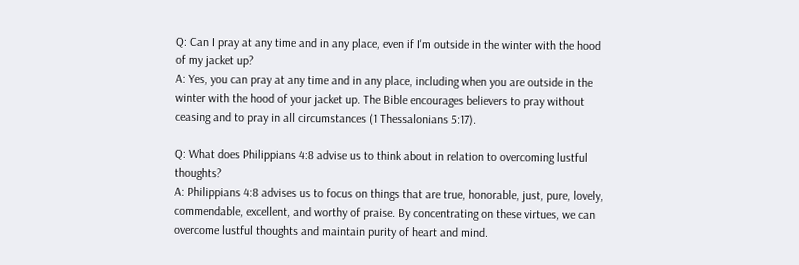Q: Can I pray at any time and in any place, even if I'm outside in the winter with the hood of my jacket up?
A: Yes, you can pray at any time and in any place, including when you are outside in the winter with the hood of your jacket up. The Bible encourages believers to pray without ceasing and to pray in all circumstances (1 Thessalonians 5:17).

Q: What does Philippians 4:8 advise us to think about in relation to overcoming lustful thoughts?
A: Philippians 4:8 advises us to focus on things that are true, honorable, just, pure, lovely, commendable, excellent, and worthy of praise. By concentrating on these virtues, we can overcome lustful thoughts and maintain purity of heart and mind.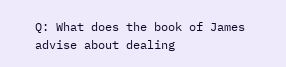Q: What does the book of James advise about dealing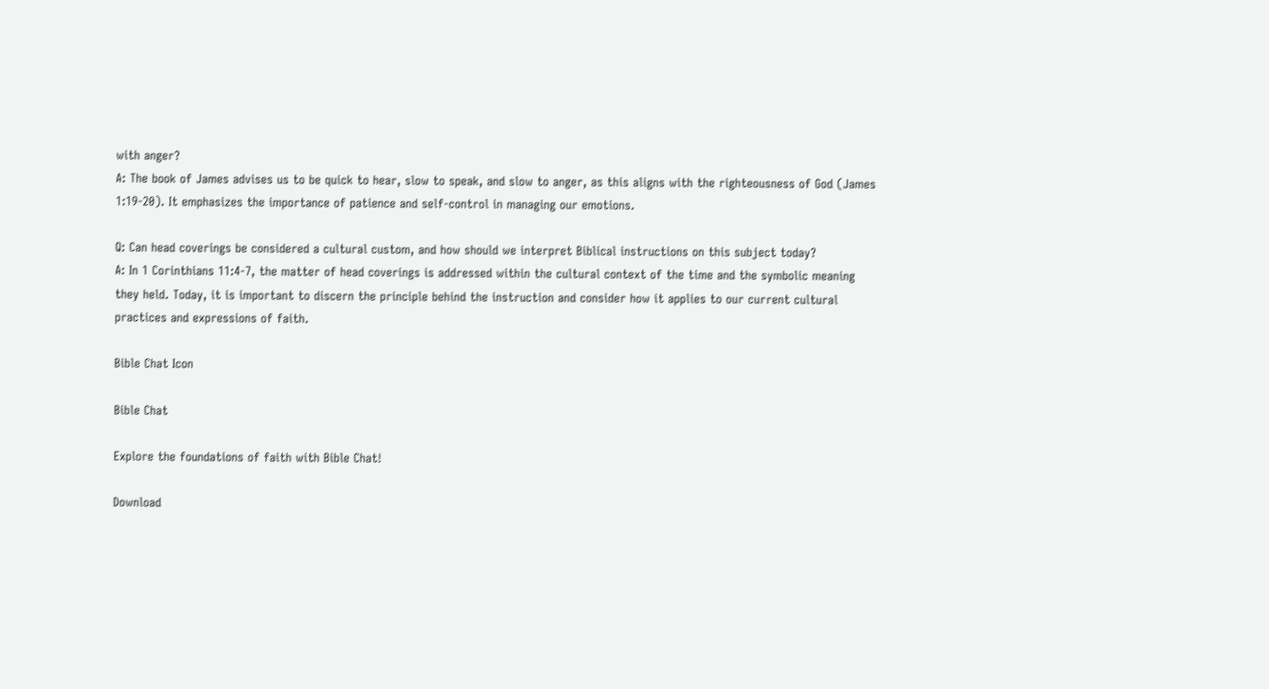with anger?
A: The book of James advises us to be quick to hear, slow to speak, and slow to anger, as this aligns with the righteousness of God (James 1:19-20). It emphasizes the importance of patience and self-control in managing our emotions.

Q: Can head coverings be considered a cultural custom, and how should we interpret Biblical instructions on this subject today?
A: In 1 Corinthians 11:4-7, the matter of head coverings is addressed within the cultural context of the time and the symbolic meaning they held. Today, it is important to discern the principle behind the instruction and consider how it applies to our current cultural practices and expressions of faith.

Bible Chat Icon

Bible Chat

Explore the foundations of faith with Bible Chat!

Download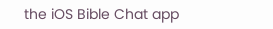the iOS Bible Chat app